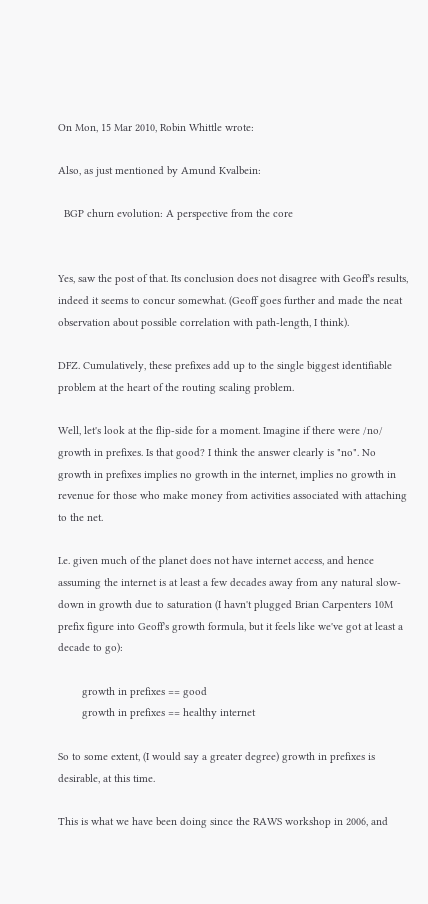On Mon, 15 Mar 2010, Robin Whittle wrote:

Also, as just mentioned by Amund Kvalbein:

  BGP churn evolution: A perspective from the core


Yes, saw the post of that. Its conclusion does not disagree with Geoff's results, indeed it seems to concur somewhat. (Geoff goes further and made the neat observation about possible correlation with path-length, I think).

DFZ. Cumulatively, these prefixes add up to the single biggest identifiable problem at the heart of the routing scaling problem.

Well, let's look at the flip-side for a moment. Imagine if there were /no/ growth in prefixes. Is that good? I think the answer clearly is "no". No growth in prefixes implies no growth in the internet, implies no growth in revenue for those who make money from activities associated with attaching to the net.

I.e. given much of the planet does not have internet access, and hence assuming the internet is at least a few decades away from any natural slow-down in growth due to saturation (I havn't plugged Brian Carpenters 10M prefix figure into Geoff's growth formula, but it feels like we've got at least a decade to go):

        growth in prefixes == good
        growth in prefixes == healthy internet

So to some extent, (I would say a greater degree) growth in prefixes is desirable, at this time.

This is what we have been doing since the RAWS workshop in 2006, and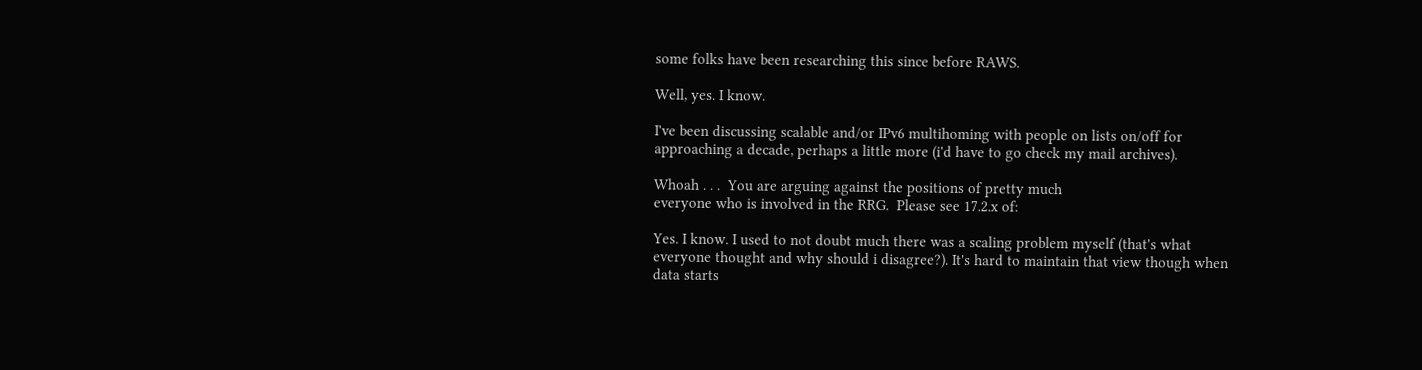some folks have been researching this since before RAWS.

Well, yes. I know.

I've been discussing scalable and/or IPv6 multihoming with people on lists on/off for approaching a decade, perhaps a little more (i'd have to go check my mail archives).

Whoah . . .  You are arguing against the positions of pretty much
everyone who is involved in the RRG.  Please see 17.2.x of:

Yes. I know. I used to not doubt much there was a scaling problem myself (that's what everyone thought and why should i disagree?). It's hard to maintain that view though when data starts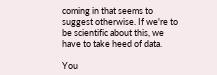coming in that seems to suggest otherwise. If we're to be scientific about this, we have to take heed of data.

You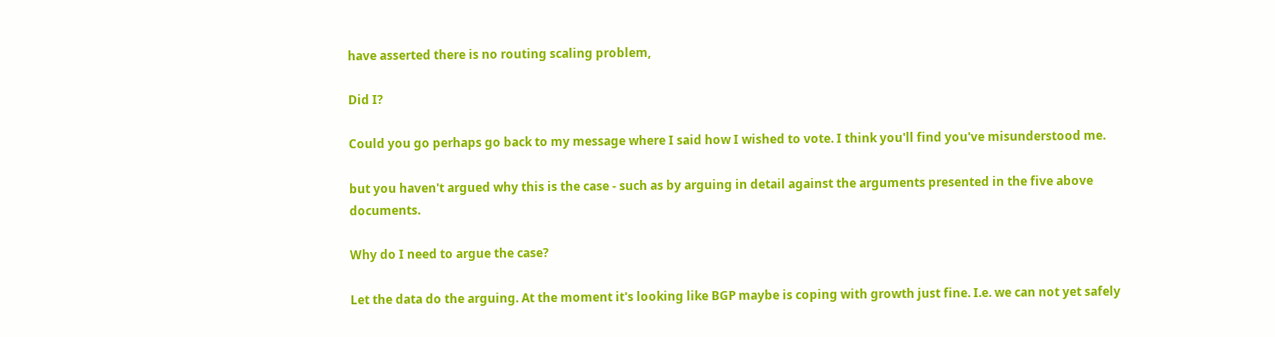have asserted there is no routing scaling problem,

Did I?

Could you go perhaps go back to my message where I said how I wished to vote. I think you'll find you've misunderstood me.

but you haven't argued why this is the case - such as by arguing in detail against the arguments presented in the five above documents.

Why do I need to argue the case?

Let the data do the arguing. At the moment it's looking like BGP maybe is coping with growth just fine. I.e. we can not yet safely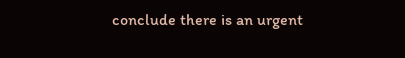conclude there is an urgent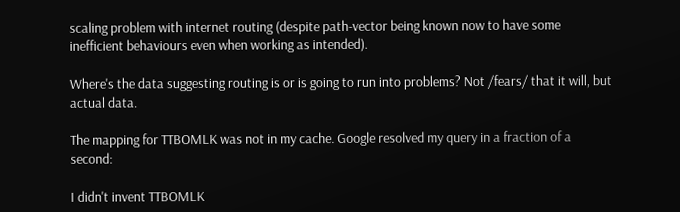scaling problem with internet routing (despite path-vector being known now to have some inefficient behaviours even when working as intended).

Where's the data suggesting routing is or is going to run into problems? Not /fears/ that it will, but actual data.

The mapping for TTBOMLK was not in my cache. Google resolved my query in a fraction of a second:

I didn't invent TTBOMLK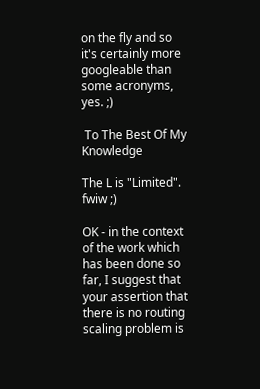on the fly and so it's certainly more googleable than some acronyms, yes. ;)

 To The Best Of My Knowledge

The L is "Limited". fwiw ;)

OK - in the context of the work which has been done so far, I suggest that your assertion that there is no routing scaling problem is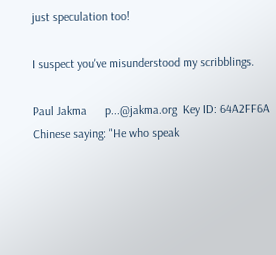just speculation too!

I suspect you've misunderstood my scribblings.

Paul Jakma      p...@jakma.org  Key ID: 64A2FF6A
Chinese saying: "He who speak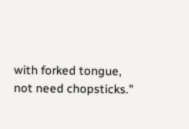with forked tongue, not need chopsticks."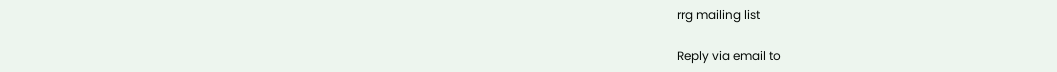rrg mailing list

Reply via email to